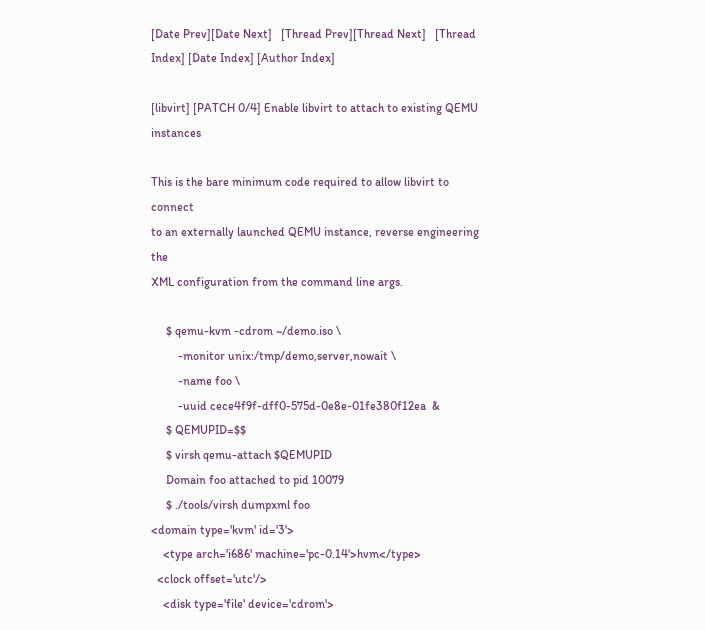[Date Prev][Date Next]   [Thread Prev][Thread Next]   [Thread Index] [Date Index] [Author Index]

[libvirt] [PATCH 0/4] Enable libvirt to attach to existing QEMU instances

This is the bare minimum code required to allow libvirt to connect
to an externally launched QEMU instance, reverse engineering the
XML configuration from the command line args.

     $ qemu-kvm -cdrom ~/demo.iso \
         -monitor unix:/tmp/demo,server,nowait \
         -name foo \
         -uuid cece4f9f-dff0-575d-0e8e-01fe380f12ea  &
     $ QEMUPID=$$
     $ virsh qemu-attach $QEMUPID
     Domain foo attached to pid 10079
     $ ./tools/virsh dumpxml foo
<domain type='kvm' id='3'>
    <type arch='i686' machine='pc-0.14'>hvm</type>
  <clock offset='utc'/>
    <disk type='file' device='cdrom'>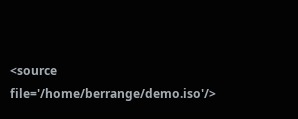<source file='/home/berrange/demo.iso'/>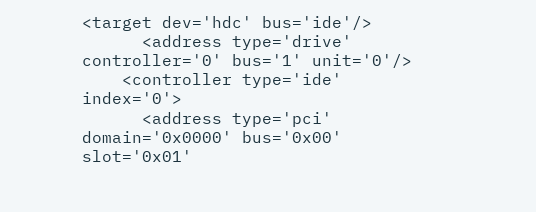<target dev='hdc' bus='ide'/>
      <address type='drive' controller='0' bus='1' unit='0'/>
    <controller type='ide' index='0'>
      <address type='pci' domain='0x0000' bus='0x00' slot='0x01'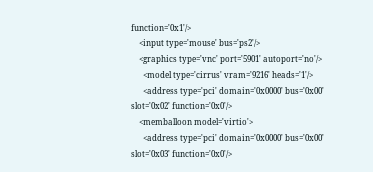function='0x1'/>
    <input type='mouse' bus='ps2'/>
    <graphics type='vnc' port='5901' autoport='no'/>
      <model type='cirrus' vram='9216' heads='1'/>
      <address type='pci' domain='0x0000' bus='0x00' slot='0x02' function='0x0'/>
    <memballoon model='virtio'>
      <address type='pci' domain='0x0000' bus='0x00' slot='0x03' function='0x0'/>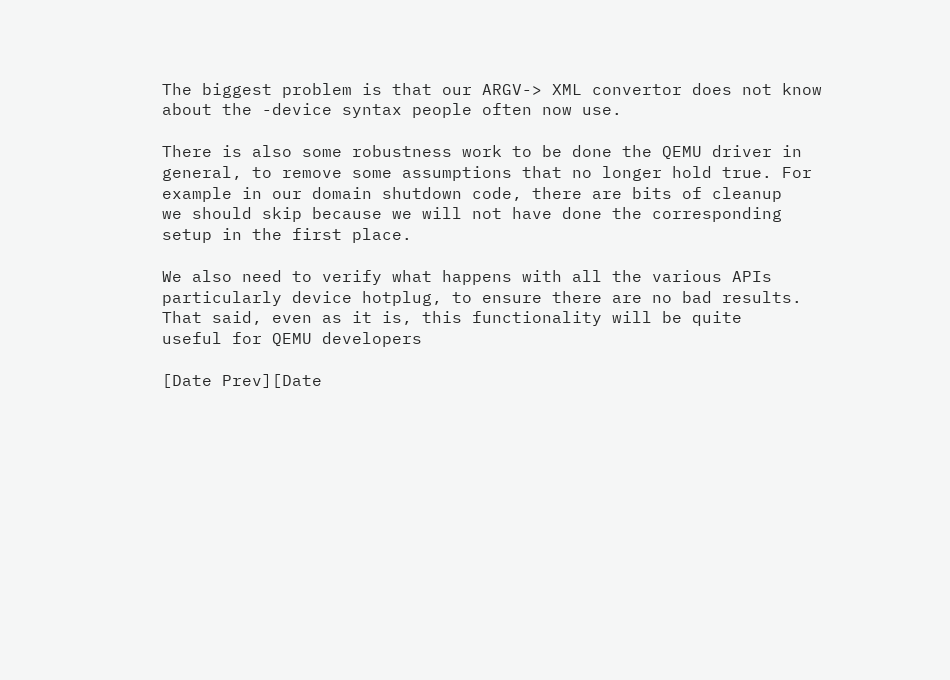The biggest problem is that our ARGV-> XML convertor does not know
about the -device syntax people often now use.

There is also some robustness work to be done the QEMU driver in
general, to remove some assumptions that no longer hold true. For
example in our domain shutdown code, there are bits of cleanup
we should skip because we will not have done the corresponding
setup in the first place.

We also need to verify what happens with all the various APIs
particularly device hotplug, to ensure there are no bad results.
That said, even as it is, this functionality will be quite
useful for QEMU developers

[Date Prev][Date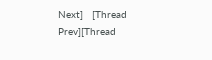Next]   [Thread Prev][Thread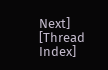Next]   [Thread Index]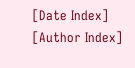[Date Index] [Author Index]